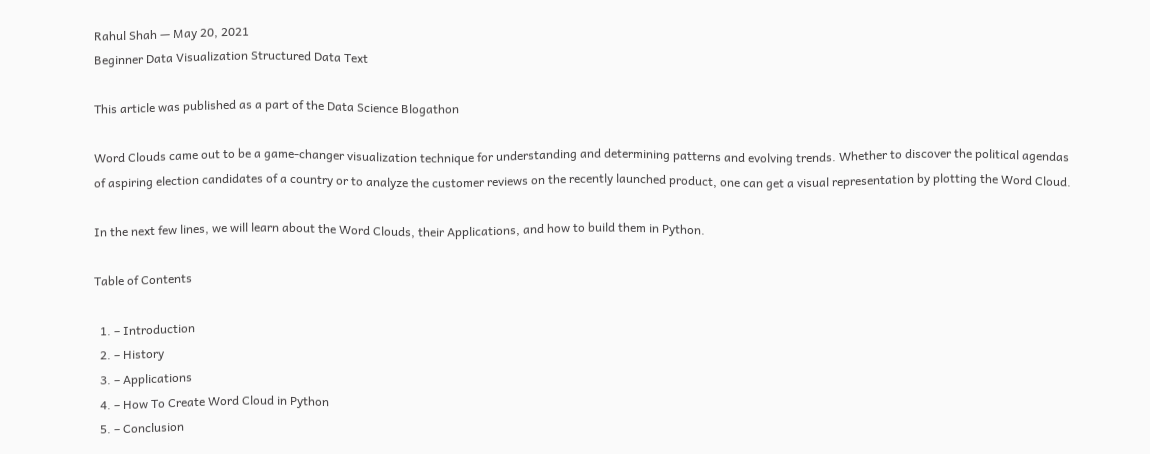Rahul Shah — May 20, 2021
Beginner Data Visualization Structured Data Text

This article was published as a part of the Data Science Blogathon

Word Clouds came out to be a game-changer visualization technique for understanding and determining patterns and evolving trends. Whether to discover the political agendas of aspiring election candidates of a country or to analyze the customer reviews on the recently launched product, one can get a visual representation by plotting the Word Cloud.

In the next few lines, we will learn about the Word Clouds, their Applications, and how to build them in Python.

Table of Contents

  1. – Introduction
  2. – History
  3. – Applications
  4. – How To Create Word Cloud in Python
  5. – Conclusion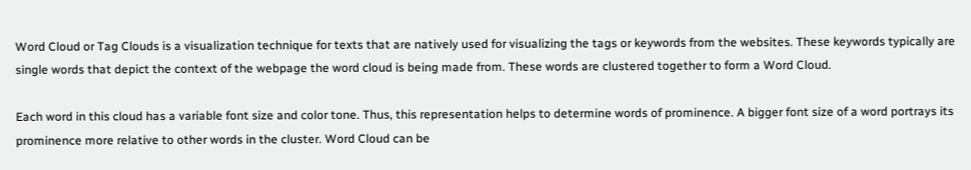Word Cloud or Tag Clouds is a visualization technique for texts that are natively used for visualizing the tags or keywords from the websites. These keywords typically are single words that depict the context of the webpage the word cloud is being made from. These words are clustered together to form a Word Cloud.

Each word in this cloud has a variable font size and color tone. Thus, this representation helps to determine words of prominence. A bigger font size of a word portrays its prominence more relative to other words in the cluster. Word Cloud can be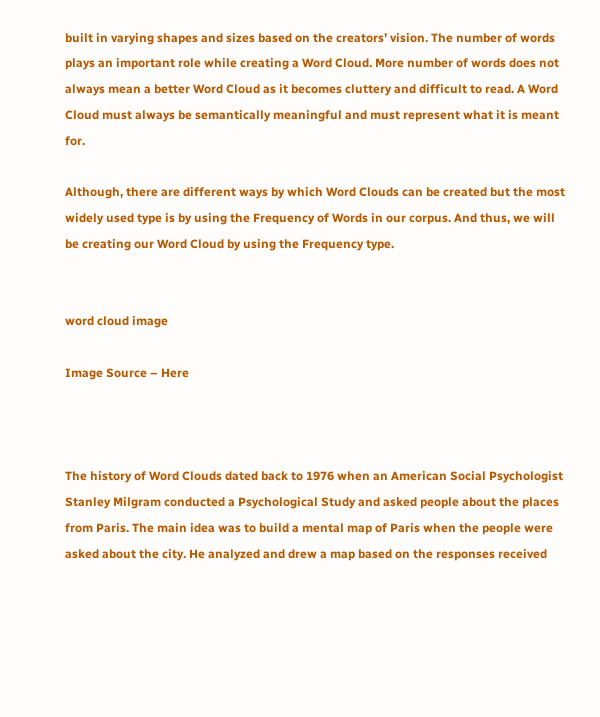built in varying shapes and sizes based on the creators’ vision. The number of words plays an important role while creating a Word Cloud. More number of words does not always mean a better Word Cloud as it becomes cluttery and difficult to read. A Word Cloud must always be semantically meaningful and must represent what it is meant for.

Although, there are different ways by which Word Clouds can be created but the most widely used type is by using the Frequency of Words in our corpus. And thus, we will be creating our Word Cloud by using the Frequency type.


word cloud image

Image Source – Here



The history of Word Clouds dated back to 1976 when an American Social Psychologist Stanley Milgram conducted a Psychological Study and asked people about the places from Paris. The main idea was to build a mental map of Paris when the people were asked about the city. He analyzed and drew a map based on the responses received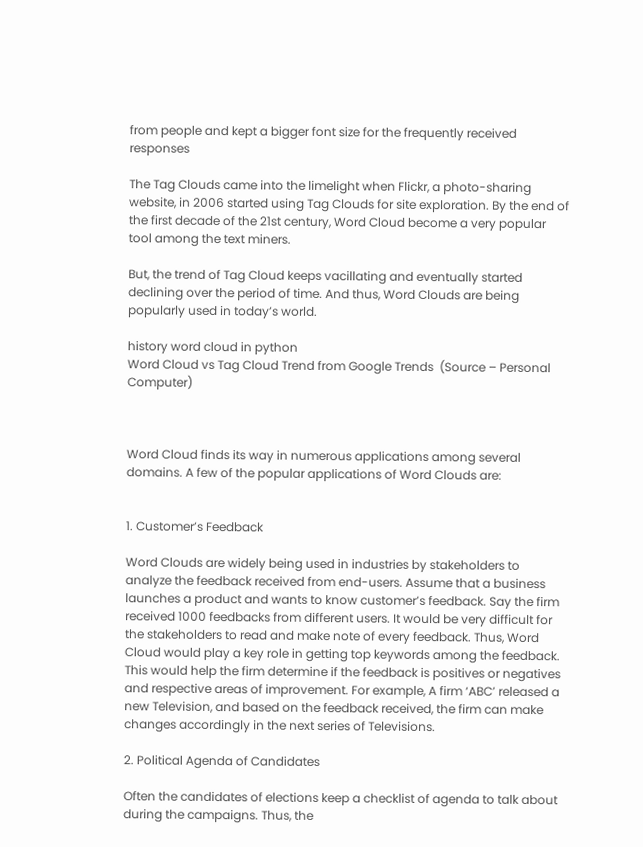from people and kept a bigger font size for the frequently received responses

The Tag Clouds came into the limelight when Flickr, a photo-sharing website, in 2006 started using Tag Clouds for site exploration. By the end of the first decade of the 21st century, Word Cloud become a very popular tool among the text miners.

But, the trend of Tag Cloud keeps vacillating and eventually started declining over the period of time. And thus, Word Clouds are being popularly used in today’s world.

history word cloud in python
Word Cloud vs Tag Cloud Trend from Google Trends  (Source – Personal Computer)



Word Cloud finds its way in numerous applications among several domains. A few of the popular applications of Word Clouds are:


1. Customer’s Feedback

Word Clouds are widely being used in industries by stakeholders to analyze the feedback received from end-users. Assume that a business launches a product and wants to know customer’s feedback. Say the firm received 1000 feedbacks from different users. It would be very difficult for the stakeholders to read and make note of every feedback. Thus, Word Cloud would play a key role in getting top keywords among the feedback. This would help the firm determine if the feedback is positives or negatives and respective areas of improvement. For example, A firm ‘ABC’ released a new Television, and based on the feedback received, the firm can make changes accordingly in the next series of Televisions.

2. Political Agenda of Candidates

Often the candidates of elections keep a checklist of agenda to talk about during the campaigns. Thus, the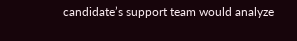candidate’s support team would analyze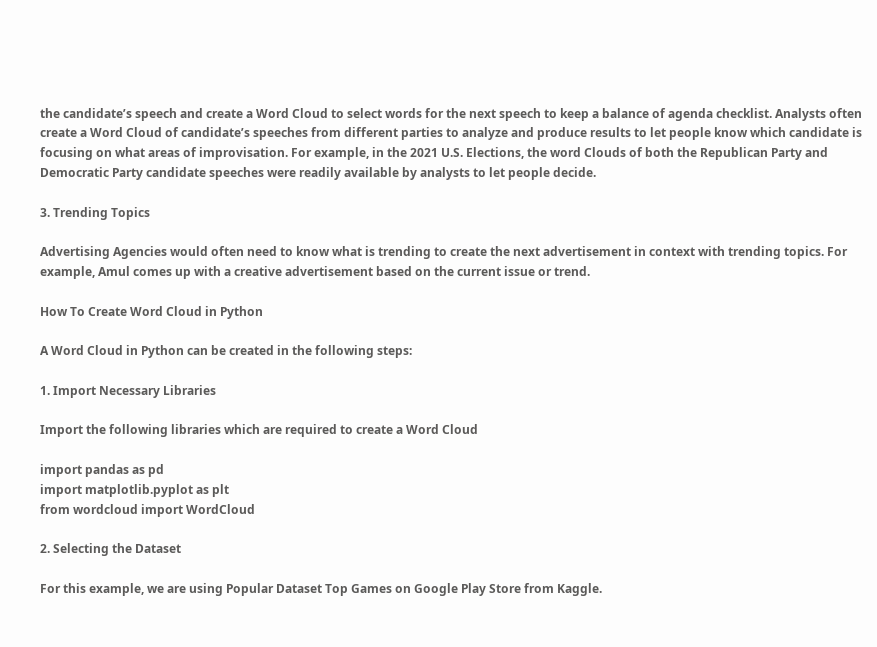the candidate’s speech and create a Word Cloud to select words for the next speech to keep a balance of agenda checklist. Analysts often create a Word Cloud of candidate’s speeches from different parties to analyze and produce results to let people know which candidate is focusing on what areas of improvisation. For example, in the 2021 U.S. Elections, the word Clouds of both the Republican Party and Democratic Party candidate speeches were readily available by analysts to let people decide.

3. Trending Topics

Advertising Agencies would often need to know what is trending to create the next advertisement in context with trending topics. For example, Amul comes up with a creative advertisement based on the current issue or trend.

How To Create Word Cloud in Python

A Word Cloud in Python can be created in the following steps:

1. Import Necessary Libraries

Import the following libraries which are required to create a Word Cloud

import pandas as pd
import matplotlib.pyplot as plt
from wordcloud import WordCloud

2. Selecting the Dataset

For this example, we are using Popular Dataset Top Games on Google Play Store from Kaggle.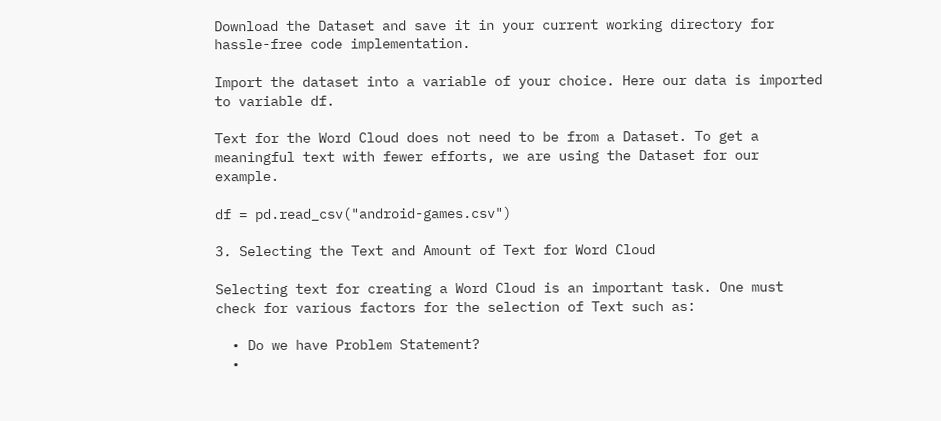Download the Dataset and save it in your current working directory for hassle-free code implementation.

Import the dataset into a variable of your choice. Here our data is imported to variable df.

Text for the Word Cloud does not need to be from a Dataset. To get a meaningful text with fewer efforts, we are using the Dataset for our example.

df = pd.read_csv("android-games.csv")

3. Selecting the Text and Amount of Text for Word Cloud

Selecting text for creating a Word Cloud is an important task. One must check for various factors for the selection of Text such as:

  • Do we have Problem Statement?
  •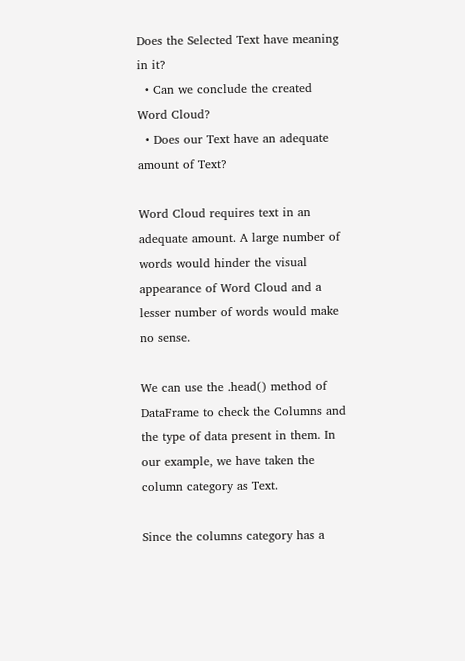Does the Selected Text have meaning in it?
  • Can we conclude the created Word Cloud?
  • Does our Text have an adequate amount of Text?

Word Cloud requires text in an adequate amount. A large number of words would hinder the visual appearance of Word Cloud and a lesser number of words would make no sense.

We can use the .head() method of DataFrame to check the Columns and the type of data present in them. In our example, we have taken the column category as Text.

Since the columns category has a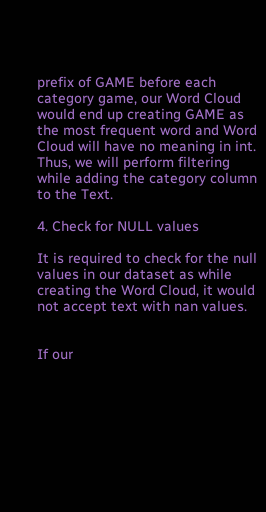prefix of GAME before each category game, our Word Cloud would end up creating GAME as the most frequent word and Word Cloud will have no meaning in int. Thus, we will perform filtering while adding the category column to the Text.

4. Check for NULL values

It is required to check for the null values in our dataset as while creating the Word Cloud, it would not accept text with nan values.


If our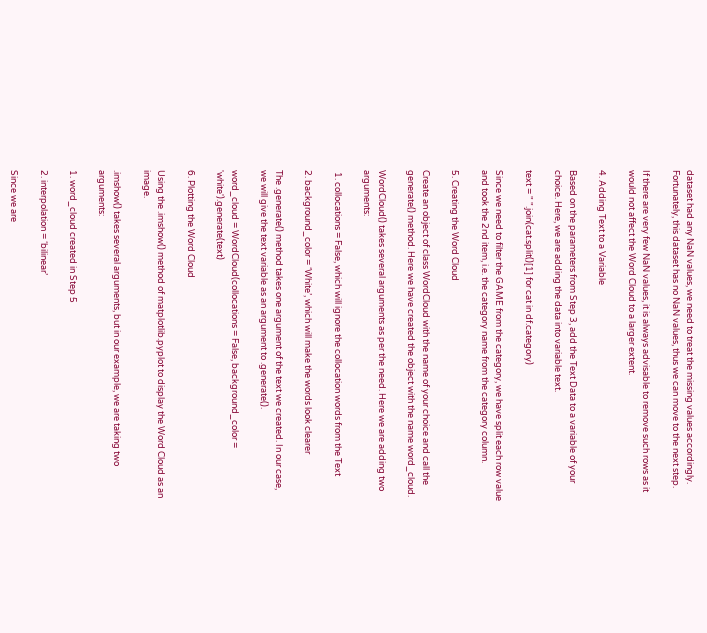dataset had any NaN values, we need to treat the missing values accordingly. Fortunately, this dataset has no NaN values, thus we can move to the next step.

If there are very few NaN values, it is always advisable to remove such rows as it would not affect the Word Cloud to a larger extent.

4. Adding Text to a Variable

Based on the parameters from Step 3, add the Text Data to a variable of your choice. Here, we are adding the data into variable text.

text = " ".join(cat.split()[1] for cat in df.category)

Since we need to filter the GAME from the category, we have split each row value and took the 2nd item, i.e. the category name from the category column.

5. Creating the Word Cloud

Create an object of class WordCloud with the name of your choice and call the generate() method. Here we have created the object with the name word_cloud.

WordCloud() takes several arguments as per the need. Here we are adding two arguments:

 1. collocations = False, which will ignore the collocation words from the Text

2. background_color = ‘White’, which will make the words look clearer

The .generate() method takes one argument of the text we created. In our case, we will give the text variable as an argument to .generate().

word_cloud = WordCloud(collocations = False, background_color = 'white').generate(text)

6. Plotting the Word Cloud

Using the .imshow() method of matplotlib.pyplot to display the Word Cloud as an image.

.imshow() takes several arguments, but in our example, we are taking two arguments:

1. word_cloud created in Step 5

2. interpolation = ‘bilinear’

Since we are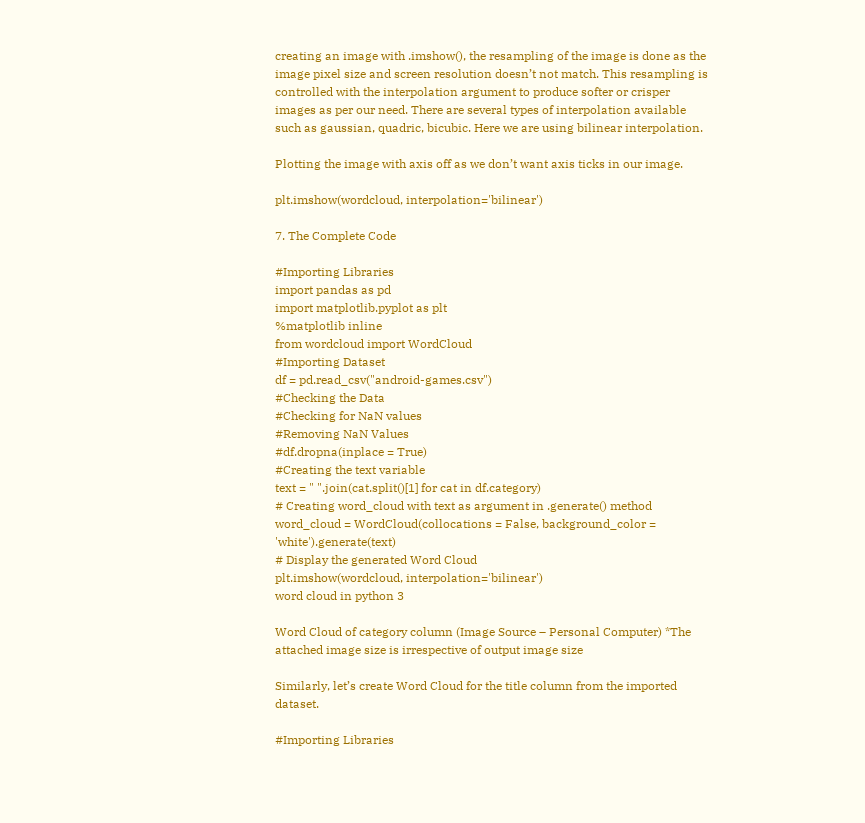creating an image with .imshow(), the resampling of the image is done as the image pixel size and screen resolution doesn’t not match. This resampling is controlled with the interpolation argument to produce softer or crisper images as per our need. There are several types of interpolation available such as gaussian, quadric, bicubic. Here we are using bilinear interpolation.

Plotting the image with axis off as we don’t want axis ticks in our image.

plt.imshow(wordcloud, interpolation='bilinear')

7. The Complete Code

#Importing Libraries
import pandas as pd
import matplotlib.pyplot as plt
%matplotlib inline
from wordcloud import WordCloud
#Importing Dataset
df = pd.read_csv("android-games.csv")
#Checking the Data
#Checking for NaN values
#Removing NaN Values
#df.dropna(inplace = True)
#Creating the text variable
text = " ".join(cat.split()[1] for cat in df.category)
# Creating word_cloud with text as argument in .generate() method
word_cloud = WordCloud(collocations = False, background_color = 'white').generate(text)
# Display the generated Word Cloud
plt.imshow(wordcloud, interpolation='bilinear')
word cloud in python 3

Word Cloud of category column (Image Source – Personal Computer) *The attached image size is irrespective of output image size

Similarly, let’s create Word Cloud for the title column from the imported dataset.

#Importing Libraries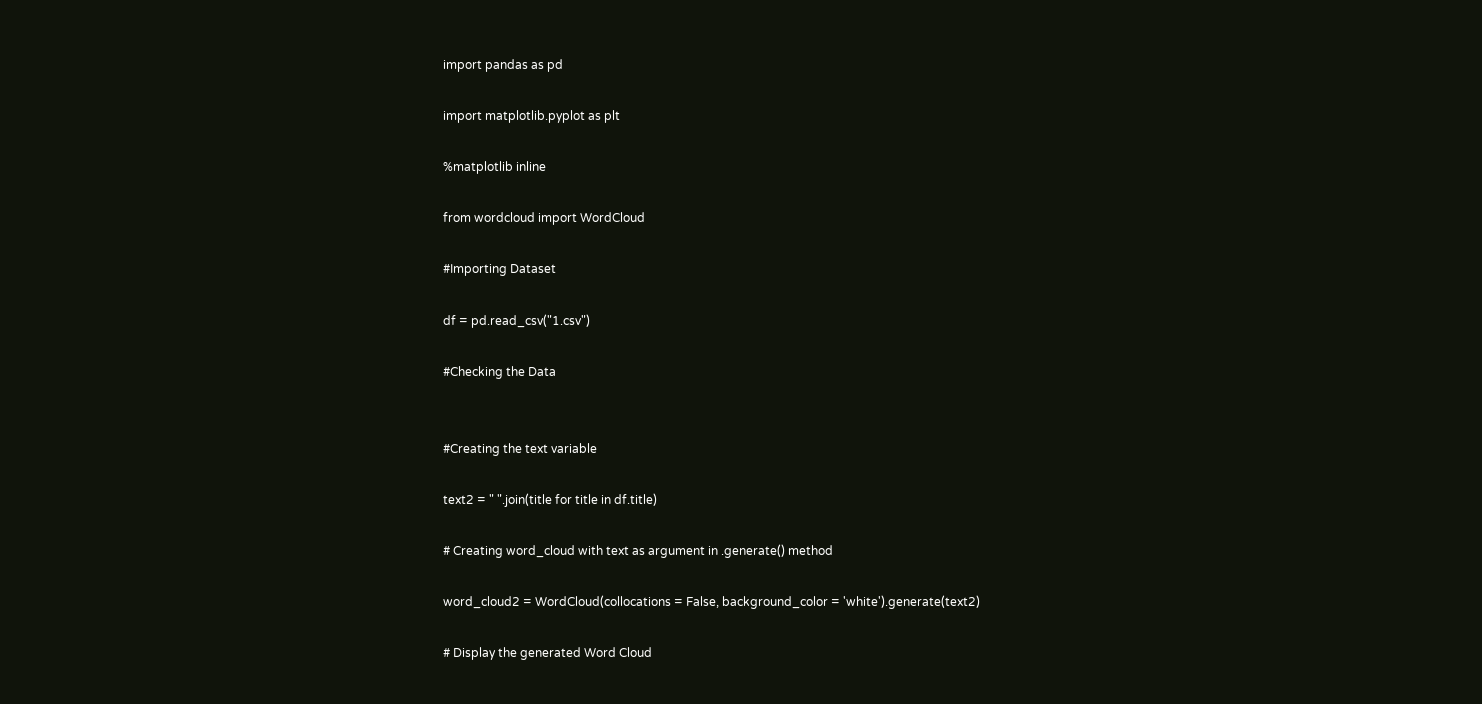import pandas as pd

import matplotlib.pyplot as plt

%matplotlib inline

from wordcloud import WordCloud

#Importing Dataset

df = pd.read_csv("1.csv")

#Checking the Data


#Creating the text variable

text2 = " ".join(title for title in df.title)

# Creating word_cloud with text as argument in .generate() method

word_cloud2 = WordCloud(collocations = False, background_color = 'white').generate(text2)

# Display the generated Word Cloud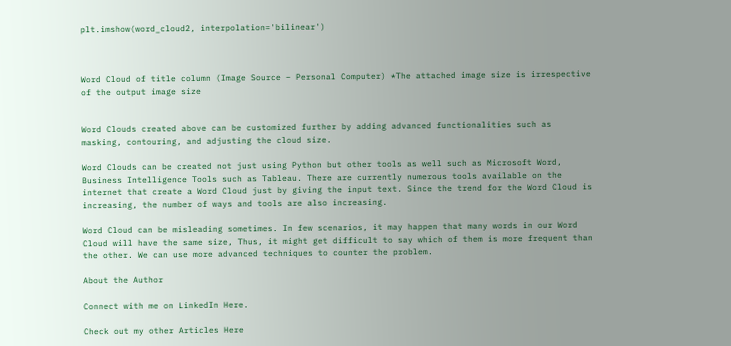plt.imshow(word_cloud2, interpolation='bilinear')



Word Cloud of title column (Image Source – Personal Computer) *The attached image size is irrespective of the output image size


Word Clouds created above can be customized further by adding advanced functionalities such as masking, contouring, and adjusting the cloud size.

Word Clouds can be created not just using Python but other tools as well such as Microsoft Word, Business Intelligence Tools such as Tableau. There are currently numerous tools available on the internet that create a Word Cloud just by giving the input text. Since the trend for the Word Cloud is increasing, the number of ways and tools are also increasing.

Word Cloud can be misleading sometimes. In few scenarios, it may happen that many words in our Word Cloud will have the same size, Thus, it might get difficult to say which of them is more frequent than the other. We can use more advanced techniques to counter the problem.

About the Author

Connect with me on LinkedIn Here.

Check out my other Articles Here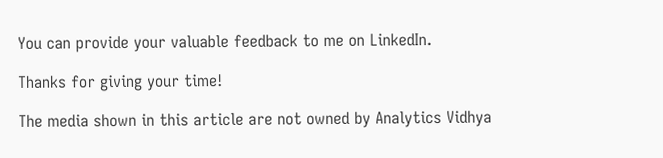You can provide your valuable feedback to me on LinkedIn.

Thanks for giving your time!

The media shown in this article are not owned by Analytics Vidhya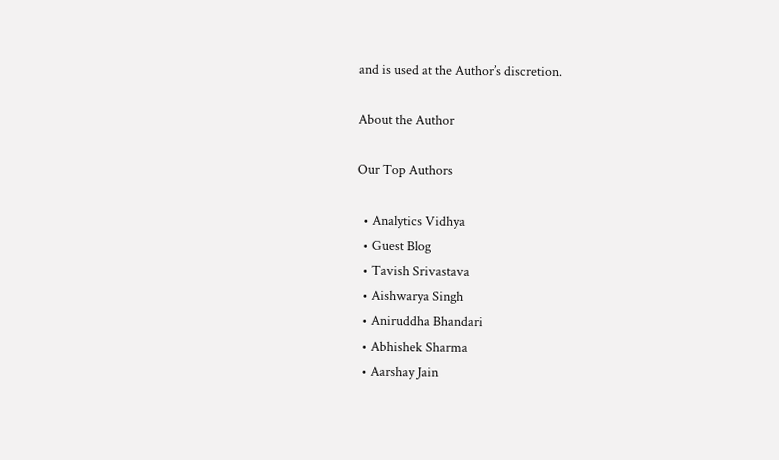and is used at the Author’s discretion.

About the Author

Our Top Authors

  • Analytics Vidhya
  • Guest Blog
  • Tavish Srivastava
  • Aishwarya Singh
  • Aniruddha Bhandari
  • Abhishek Sharma
  • Aarshay Jain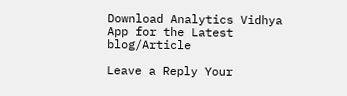Download Analytics Vidhya App for the Latest blog/Article

Leave a Reply Your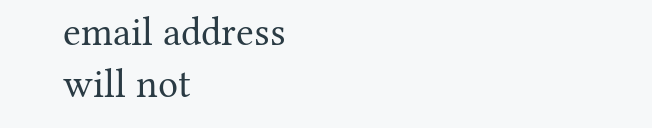email address will not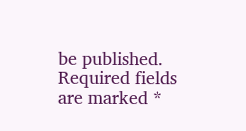be published. Required fields are marked *